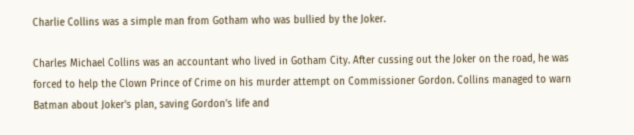Charlie Collins was a simple man from Gotham who was bullied by the Joker.

Charles Michael Collins was an accountant who lived in Gotham City. After cussing out the Joker on the road, he was forced to help the Clown Prince of Crime on his murder attempt on Commissioner Gordon. Collins managed to warn Batman about Joker's plan, saving Gordon's life and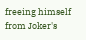freeing himself from Joker's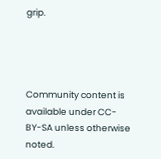grip.




Community content is available under CC-BY-SA unless otherwise noted.